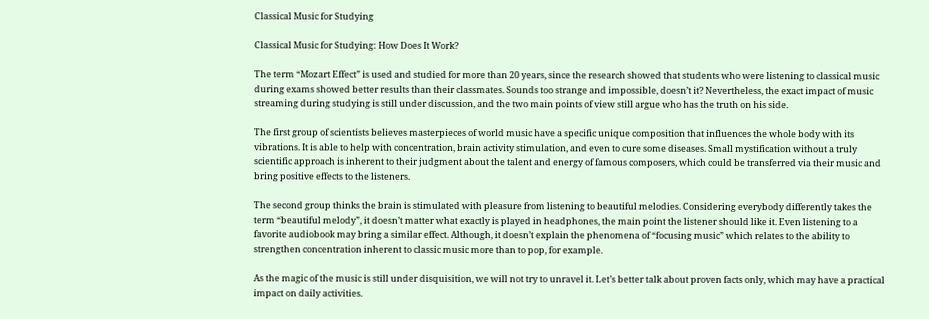Classical Music for Studying

Classical Music for Studying: How Does It Work?

The term “Mozart Effect” is used and studied for more than 20 years, since the research showed that students who were listening to classical music during exams showed better results than their classmates. Sounds too strange and impossible, doesn’t it? Nevertheless, the exact impact of music streaming during studying is still under discussion, and the two main points of view still argue who has the truth on his side.

The first group of scientists believes masterpieces of world music have a specific unique composition that influences the whole body with its vibrations. It is able to help with concentration, brain activity stimulation, and even to cure some diseases. Small mystification without a truly scientific approach is inherent to their judgment about the talent and energy of famous composers, which could be transferred via their music and bring positive effects to the listeners.

The second group thinks the brain is stimulated with pleasure from listening to beautiful melodies. Considering everybody differently takes the term “beautiful melody”, it doesn’t matter what exactly is played in headphones, the main point the listener should like it. Even listening to a favorite audiobook may bring a similar effect. Although, it doesn’t explain the phenomena of “focusing music” which relates to the ability to strengthen concentration inherent to classic music more than to pop, for example.

As the magic of the music is still under disquisition, we will not try to unravel it. Let’s better talk about proven facts only, which may have a practical impact on daily activities.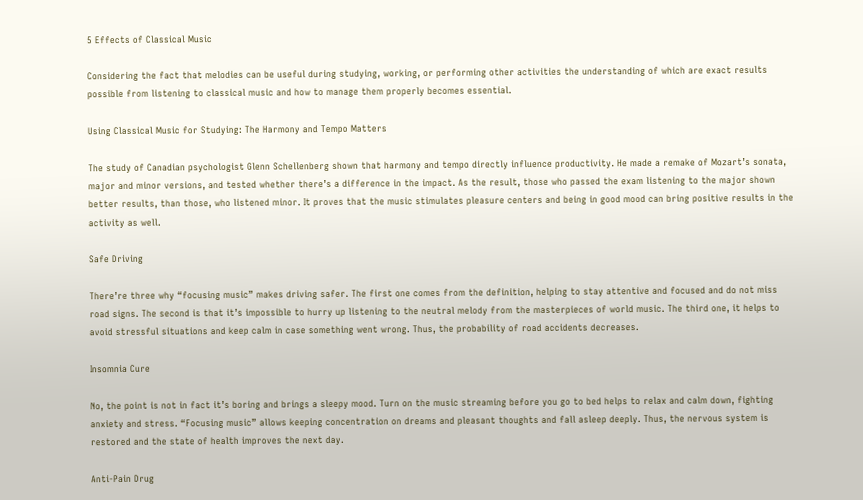5 Effects of Classical Music

Considering the fact that melodies can be useful during studying, working, or performing other activities the understanding of which are exact results possible from listening to classical music and how to manage them properly becomes essential.

Using Classical Music for Studying: The Harmony and Tempo Matters

The study of Canadian psychologist Glenn Schellenberg shown that harmony and tempo directly influence productivity. He made a remake of Mozart’s sonata, major and minor versions, and tested whether there’s a difference in the impact. As the result, those who passed the exam listening to the major shown better results, than those, who listened minor. It proves that the music stimulates pleasure centers and being in good mood can bring positive results in the activity as well.

Safe Driving

There’re three why “focusing music” makes driving safer. The first one comes from the definition, helping to stay attentive and focused and do not miss road signs. The second is that it’s impossible to hurry up listening to the neutral melody from the masterpieces of world music. The third one, it helps to avoid stressful situations and keep calm in case something went wrong. Thus, the probability of road accidents decreases.

Insomnia Cure

No, the point is not in fact it’s boring and brings a sleepy mood. Turn on the music streaming before you go to bed helps to relax and calm down, fighting anxiety and stress. “Focusing music” allows keeping concentration on dreams and pleasant thoughts and fall asleep deeply. Thus, the nervous system is restored and the state of health improves the next day.

Anti-Pain Drug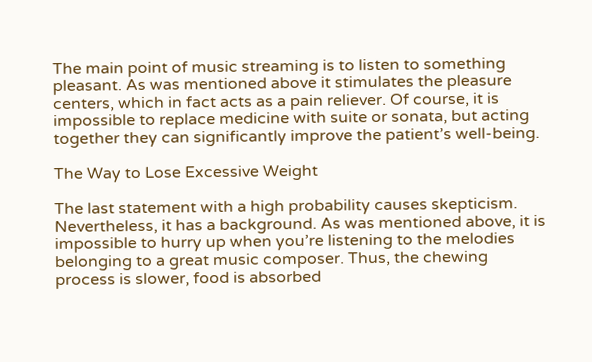The main point of music streaming is to listen to something pleasant. As was mentioned above it stimulates the pleasure centers, which in fact acts as a pain reliever. Of course, it is impossible to replace medicine with suite or sonata, but acting together they can significantly improve the patient’s well-being.

The Way to Lose Excessive Weight

The last statement with a high probability causes skepticism. Nevertheless, it has a background. As was mentioned above, it is impossible to hurry up when you’re listening to the melodies belonging to a great music composer. Thus, the chewing process is slower, food is absorbed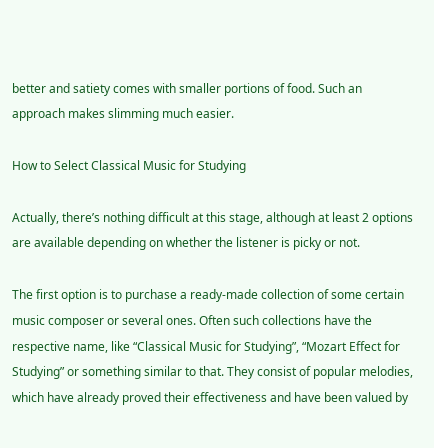better and satiety comes with smaller portions of food. Such an approach makes slimming much easier.

How to Select Classical Music for Studying

Actually, there’s nothing difficult at this stage, although at least 2 options are available depending on whether the listener is picky or not.

The first option is to purchase a ready-made collection of some certain music composer or several ones. Often such collections have the respective name, like “Classical Music for Studying”, “Mozart Effect for Studying” or something similar to that. They consist of popular melodies, which have already proved their effectiveness and have been valued by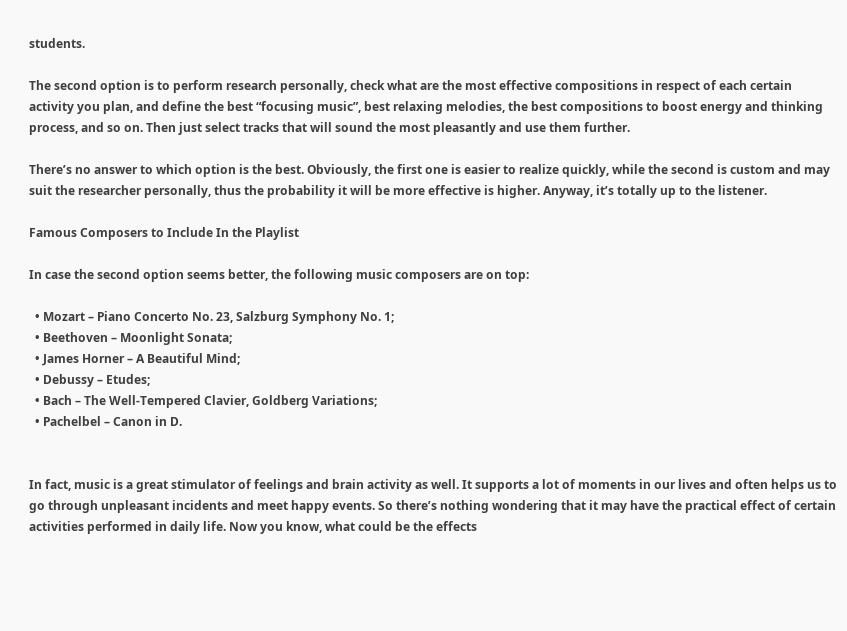students.

The second option is to perform research personally, check what are the most effective compositions in respect of each certain activity you plan, and define the best “focusing music”, best relaxing melodies, the best compositions to boost energy and thinking process, and so on. Then just select tracks that will sound the most pleasantly and use them further.

There’s no answer to which option is the best. Obviously, the first one is easier to realize quickly, while the second is custom and may suit the researcher personally, thus the probability it will be more effective is higher. Anyway, it’s totally up to the listener.

Famous Composers to Include In the Playlist

In case the second option seems better, the following music composers are on top:

  • Mozart – Piano Concerto No. 23, Salzburg Symphony No. 1;
  • Beethoven – Moonlight Sonata;
  • James Horner – A Beautiful Mind;
  • Debussy – Etudes;
  • Bach – The Well-Tempered Clavier, Goldberg Variations;
  • Pachelbel – Canon in D.


In fact, music is a great stimulator of feelings and brain activity as well. It supports a lot of moments in our lives and often helps us to go through unpleasant incidents and meet happy events. So there’s nothing wondering that it may have the practical effect of certain activities performed in daily life. Now you know, what could be the effects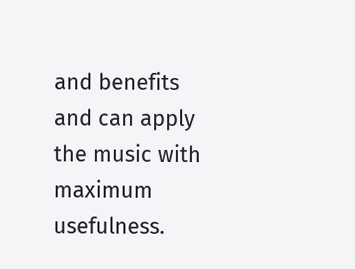and benefits and can apply the music with maximum usefulness.